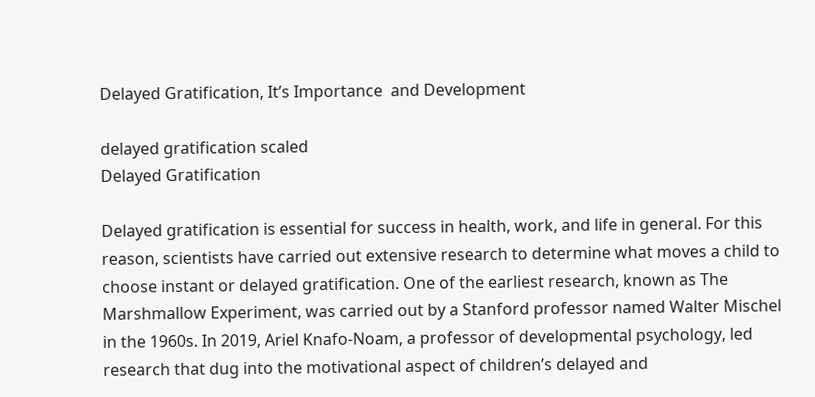Delayed Gratification, It’s Importance  and Development

delayed gratification scaled
Delayed Gratification

Delayed gratification is essential for success in health, work, and life in general. For this reason, scientists have carried out extensive research to determine what moves a child to choose instant or delayed gratification. One of the earliest research, known as The Marshmallow Experiment, was carried out by a Stanford professor named Walter Mischel in the 1960s. In 2019, Ariel Knafo-Noam, a professor of developmental psychology, led research that dug into the motivational aspect of children’s delayed and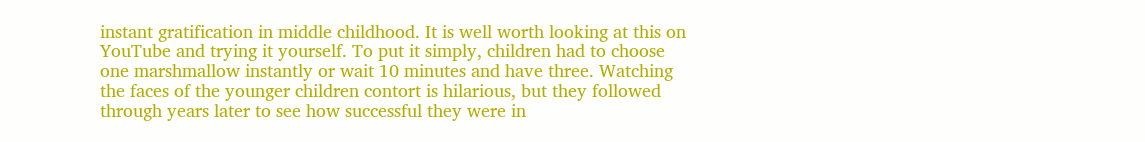instant gratification in middle childhood. It is well worth looking at this on YouTube and trying it yourself. To put it simply, children had to choose one marshmallow instantly or wait 10 minutes and have three. Watching the faces of the younger children contort is hilarious, but they followed through years later to see how successful they were in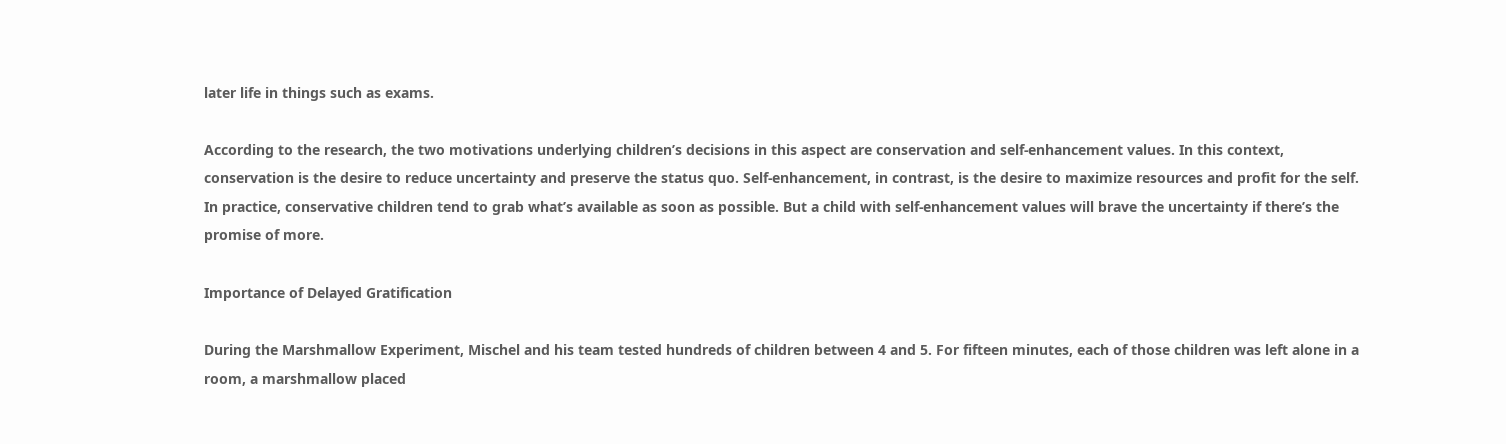later life in things such as exams.

According to the research, the two motivations underlying children’s decisions in this aspect are conservation and self-enhancement values. In this context, conservation is the desire to reduce uncertainty and preserve the status quo. Self-enhancement, in contrast, is the desire to maximize resources and profit for the self. In practice, conservative children tend to grab what’s available as soon as possible. But a child with self-enhancement values will brave the uncertainty if there’s the promise of more.

Importance of Delayed Gratification

During the Marshmallow Experiment, Mischel and his team tested hundreds of children between 4 and 5. For fifteen minutes, each of those children was left alone in a room, a marshmallow placed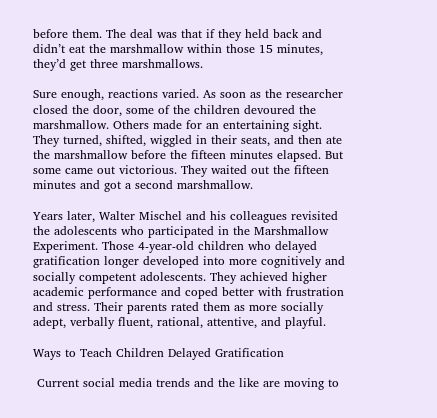before them. The deal was that if they held back and didn’t eat the marshmallow within those 15 minutes, they’d get three marshmallows.

Sure enough, reactions varied. As soon as the researcher closed the door, some of the children devoured the marshmallow. Others made for an entertaining sight. They turned, shifted, wiggled in their seats, and then ate the marshmallow before the fifteen minutes elapsed. But some came out victorious. They waited out the fifteen minutes and got a second marshmallow.

Years later, Walter Mischel and his colleagues revisited the adolescents who participated in the Marshmallow Experiment. Those 4-year-old children who delayed gratification longer developed into more cognitively and socially competent adolescents. They achieved higher academic performance and coped better with frustration and stress. Their parents rated them as more socially adept, verbally fluent, rational, attentive, and playful.

Ways to Teach Children Delayed Gratification

 Current social media trends and the like are moving to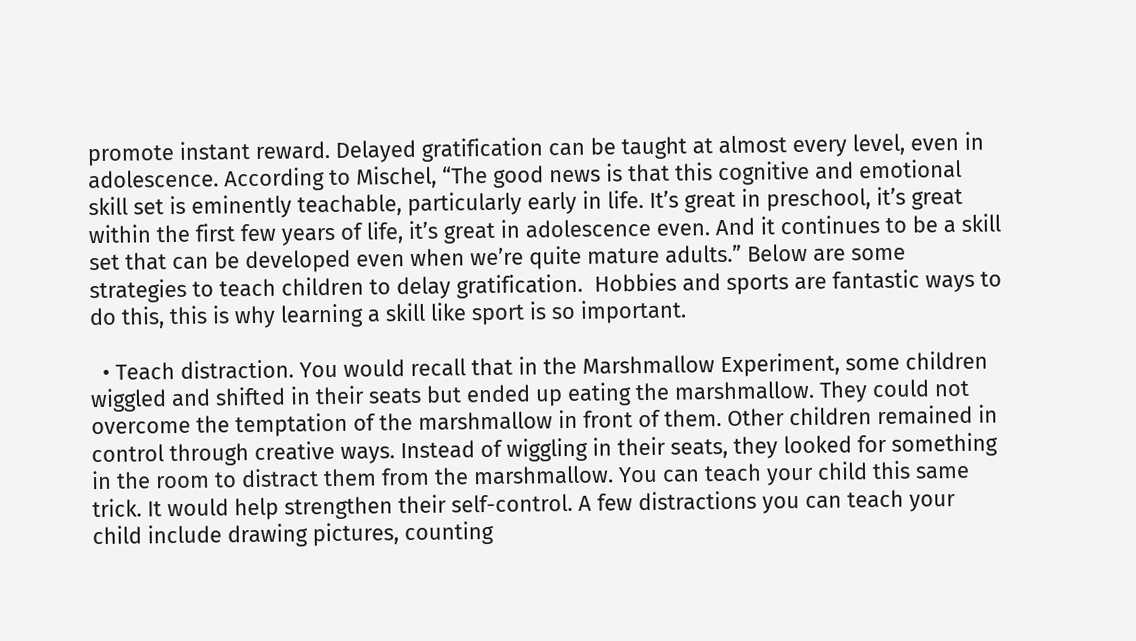promote instant reward. Delayed gratification can be taught at almost every level, even in adolescence. According to Mischel, “The good news is that this cognitive and emotional skill set is eminently teachable, particularly early in life. It’s great in preschool, it’s great within the first few years of life, it’s great in adolescence even. And it continues to be a skill set that can be developed even when we’re quite mature adults.” Below are some strategies to teach children to delay gratification.  Hobbies and sports are fantastic ways to do this, this is why learning a skill like sport is so important.

  • Teach distraction. You would recall that in the Marshmallow Experiment, some children wiggled and shifted in their seats but ended up eating the marshmallow. They could not overcome the temptation of the marshmallow in front of them. Other children remained in control through creative ways. Instead of wiggling in their seats, they looked for something in the room to distract them from the marshmallow. You can teach your child this same trick. It would help strengthen their self-control. A few distractions you can teach your child include drawing pictures, counting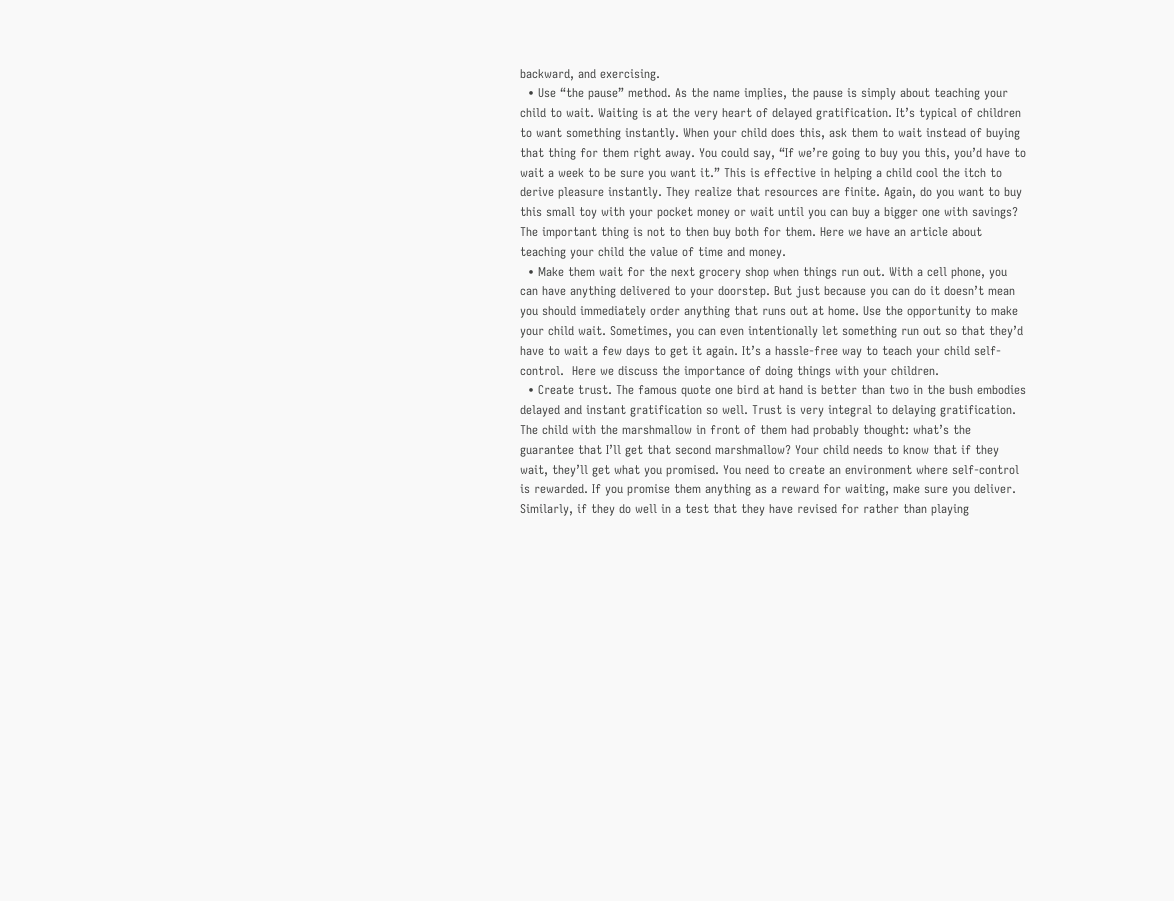backward, and exercising.
  • Use “the pause” method. As the name implies, the pause is simply about teaching your child to wait. Waiting is at the very heart of delayed gratification. It’s typical of children to want something instantly. When your child does this, ask them to wait instead of buying that thing for them right away. You could say, “If we’re going to buy you this, you’d have to wait a week to be sure you want it.” This is effective in helping a child cool the itch to derive pleasure instantly. They realize that resources are finite. Again, do you want to buy this small toy with your pocket money or wait until you can buy a bigger one with savings? The important thing is not to then buy both for them. Here we have an article about teaching your child the value of time and money.
  • Make them wait for the next grocery shop when things run out. With a cell phone, you can have anything delivered to your doorstep. But just because you can do it doesn’t mean you should immediately order anything that runs out at home. Use the opportunity to make your child wait. Sometimes, you can even intentionally let something run out so that they’d have to wait a few days to get it again. It’s a hassle-free way to teach your child self-control.  Here we discuss the importance of doing things with your children.
  • Create trust. The famous quote one bird at hand is better than two in the bush embodies delayed and instant gratification so well. Trust is very integral to delaying gratification. The child with the marshmallow in front of them had probably thought: what’s the guarantee that I’ll get that second marshmallow? Your child needs to know that if they wait, they’ll get what you promised. You need to create an environment where self-control is rewarded. If you promise them anything as a reward for waiting, make sure you deliver. Similarly, if they do well in a test that they have revised for rather than playing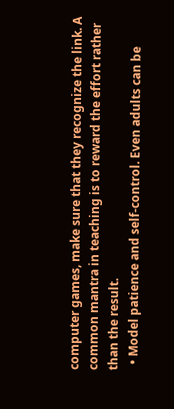computer games, make sure that they recognize the link. A common mantra in teaching is to reward the effort rather than the result.
  • Model patience and self-control. Even adults can be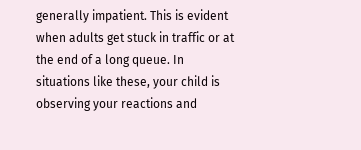generally impatient. This is evident when adults get stuck in traffic or at the end of a long queue. In situations like these, your child is observing your reactions and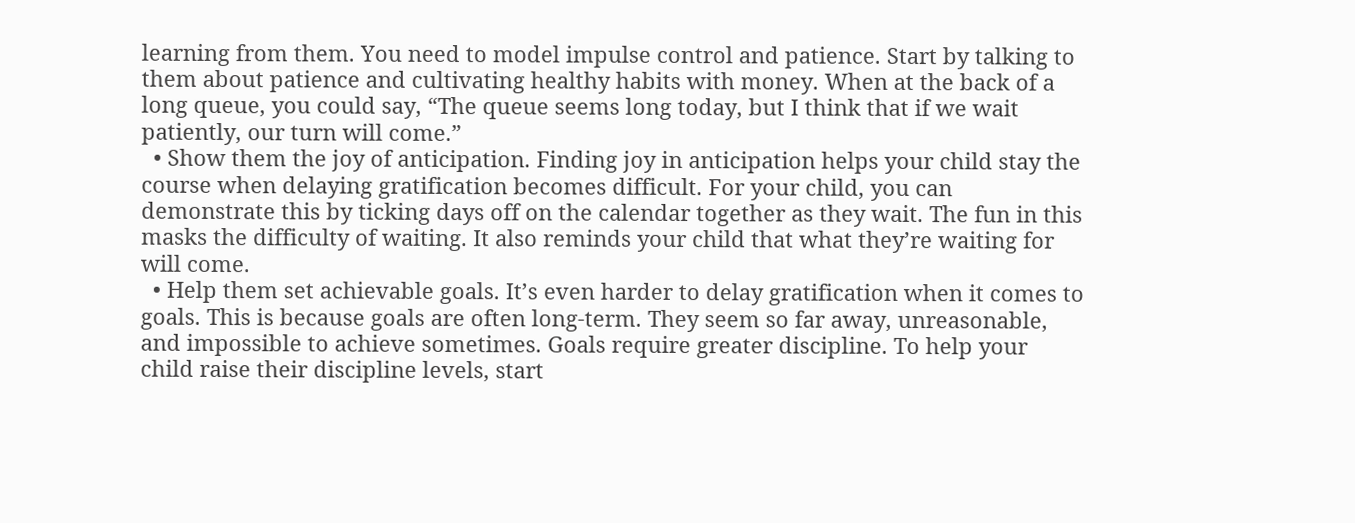learning from them. You need to model impulse control and patience. Start by talking to them about patience and cultivating healthy habits with money. When at the back of a long queue, you could say, “The queue seems long today, but I think that if we wait patiently, our turn will come.”
  • Show them the joy of anticipation. Finding joy in anticipation helps your child stay the course when delaying gratification becomes difficult. For your child, you can demonstrate this by ticking days off on the calendar together as they wait. The fun in this masks the difficulty of waiting. It also reminds your child that what they’re waiting for will come.
  • Help them set achievable goals. It’s even harder to delay gratification when it comes to goals. This is because goals are often long-term. They seem so far away, unreasonable, and impossible to achieve sometimes. Goals require greater discipline. To help your child raise their discipline levels, start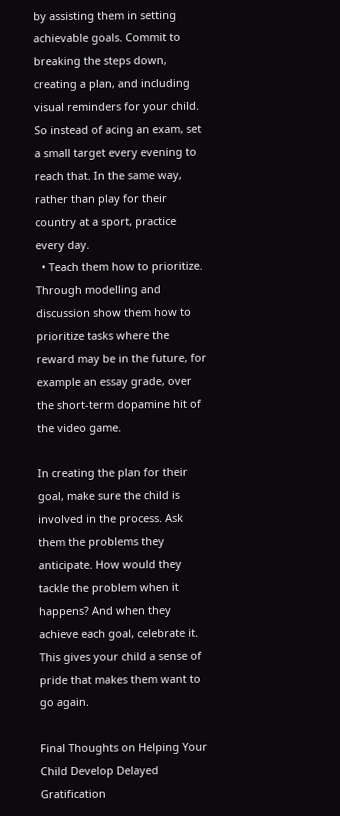by assisting them in setting achievable goals. Commit to breaking the steps down, creating a plan, and including visual reminders for your child. So instead of acing an exam, set a small target every evening to reach that. In the same way, rather than play for their country at a sport, practice every day.
  • Teach them how to prioritize. Through modelling and discussion show them how to prioritize tasks where the reward may be in the future, for example an essay grade, over the short-term dopamine hit of the video game.

In creating the plan for their goal, make sure the child is involved in the process. Ask them the problems they anticipate. How would they tackle the problem when it happens? And when they achieve each goal, celebrate it. This gives your child a sense of pride that makes them want to go again.

Final Thoughts on Helping Your Child Develop Delayed Gratification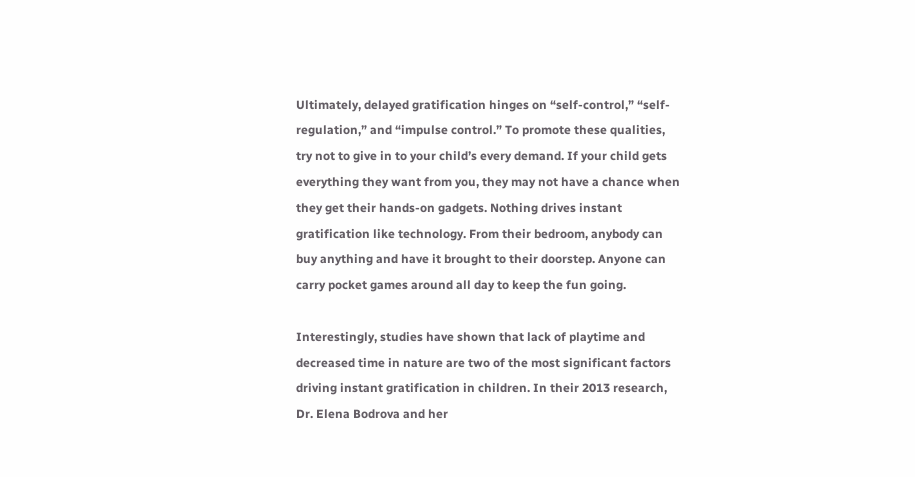Ultimately, delayed gratification hinges on “self-control,” “self-regulation,” and “impulse control.” To promote these qualities, try not to give in to your child’s every demand. If your child gets everything they want from you, they may not have a chance when they get their hands-on gadgets. Nothing drives instant gratification like technology. From their bedroom, anybody can buy anything and have it brought to their doorstep. Anyone can carry pocket games around all day to keep the fun going.

Interestingly, studies have shown that lack of playtime and decreased time in nature are two of the most significant factors driving instant gratification in children. In their 2013 research, Dr. Elena Bodrova and her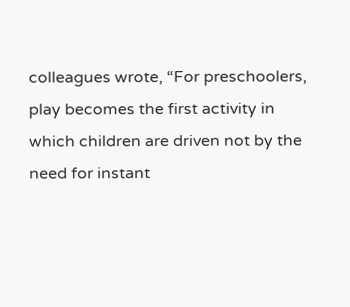colleagues wrote, “For preschoolers, play becomes the first activity in which children are driven not by the need for instant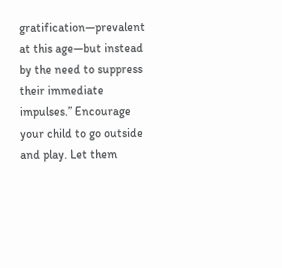gratification—prevalent at this age—but instead by the need to suppress their immediate impulses.” Encourage your child to go outside and play. Let them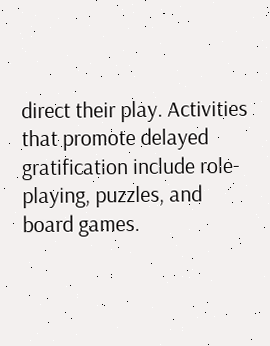direct their play. Activities that promote delayed gratification include role-playing, puzzles, and board games.